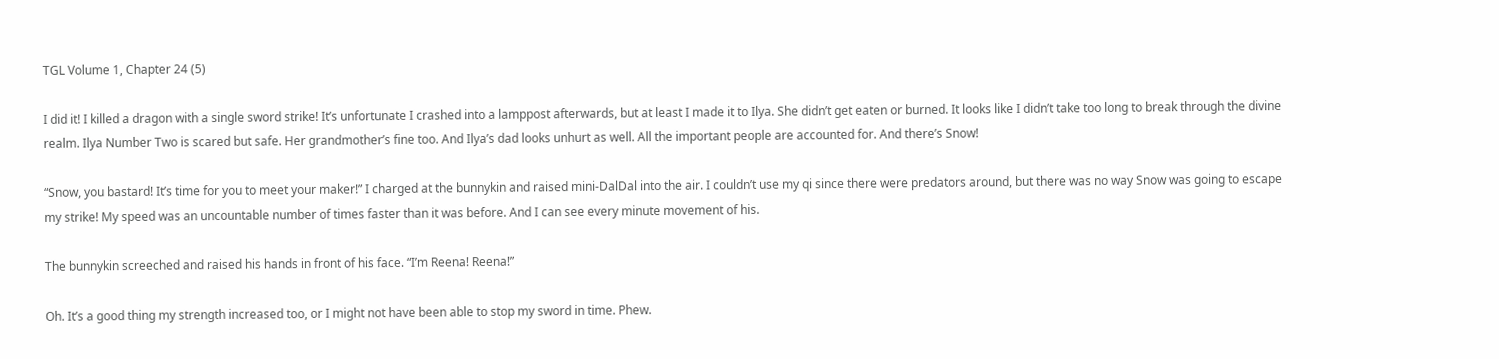TGL Volume 1, Chapter 24 (5)

I did it! I killed a dragon with a single sword strike! It’s unfortunate I crashed into a lamppost afterwards, but at least I made it to Ilya. She didn’t get eaten or burned. It looks like I didn’t take too long to break through the divine realm. Ilya Number Two is scared but safe. Her grandmother’s fine too. And Ilya’s dad looks unhurt as well. All the important people are accounted for. And there’s Snow!

“Snow, you bastard! It’s time for you to meet your maker!” I charged at the bunnykin and raised mini-DalDal into the air. I couldn’t use my qi since there were predators around, but there was no way Snow was going to escape my strike! My speed was an uncountable number of times faster than it was before. And I can see every minute movement of his.

The bunnykin screeched and raised his hands in front of his face. “I’m Reena! Reena!”

Oh. It’s a good thing my strength increased too, or I might not have been able to stop my sword in time. Phew.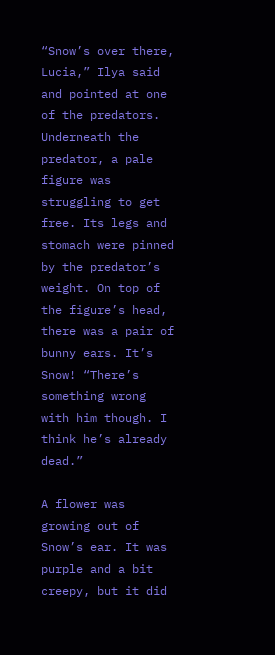“Snow’s over there, Lucia,” Ilya said and pointed at one of the predators. Underneath the predator, a pale figure was struggling to get free. Its legs and stomach were pinned by the predator’s weight. On top of the figure’s head, there was a pair of bunny ears. It’s Snow! “There’s something wrong with him though. I think he’s already dead.”

A flower was growing out of Snow’s ear. It was purple and a bit creepy, but it did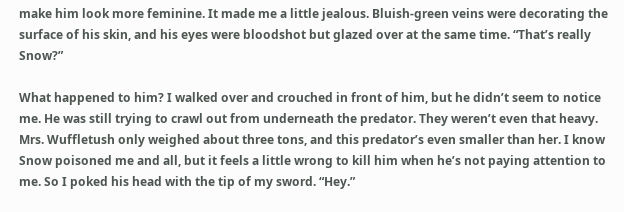make him look more feminine. It made me a little jealous. Bluish-green veins were decorating the surface of his skin, and his eyes were bloodshot but glazed over at the same time. “That’s really Snow?”

What happened to him? I walked over and crouched in front of him, but he didn’t seem to notice me. He was still trying to crawl out from underneath the predator. They weren’t even that heavy. Mrs. Wuffletush only weighed about three tons, and this predator’s even smaller than her. I know Snow poisoned me and all, but it feels a little wrong to kill him when he’s not paying attention to me. So I poked his head with the tip of my sword. “Hey.”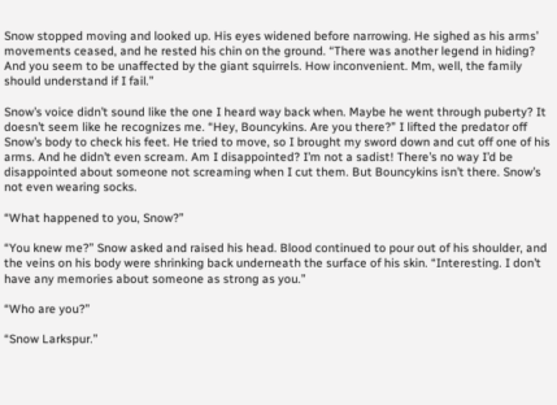Snow stopped moving and looked up. His eyes widened before narrowing. He sighed as his arms’ movements ceased, and he rested his chin on the ground. “There was another legend in hiding? And you seem to be unaffected by the giant squirrels. How inconvenient. Mm, well, the family should understand if I fail.”

Snow’s voice didn’t sound like the one I heard way back when. Maybe he went through puberty? It doesn’t seem like he recognizes me. “Hey, Bouncykins. Are you there?” I lifted the predator off Snow’s body to check his feet. He tried to move, so I brought my sword down and cut off one of his arms. And he didn’t even scream. Am I disappointed? I’m not a sadist! There’s no way I’d be disappointed about someone not screaming when I cut them. But Bouncykins isn’t there. Snow’s not even wearing socks.

“What happened to you, Snow?”

“You knew me?” Snow asked and raised his head. Blood continued to pour out of his shoulder, and the veins on his body were shrinking back underneath the surface of his skin. “Interesting. I don’t have any memories about someone as strong as you.”

“Who are you?”

“Snow Larkspur.”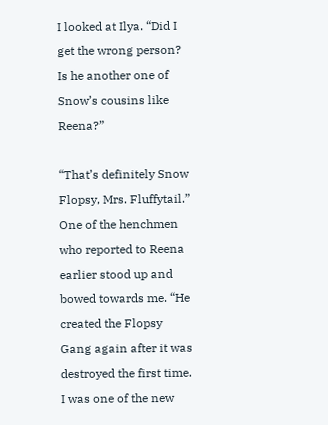I looked at Ilya. “Did I get the wrong person? Is he another one of Snow’s cousins like Reena?”

“That’s definitely Snow Flopsy, Mrs. Fluffytail.” One of the henchmen who reported to Reena earlier stood up and bowed towards me. “He created the Flopsy Gang again after it was destroyed the first time. I was one of the new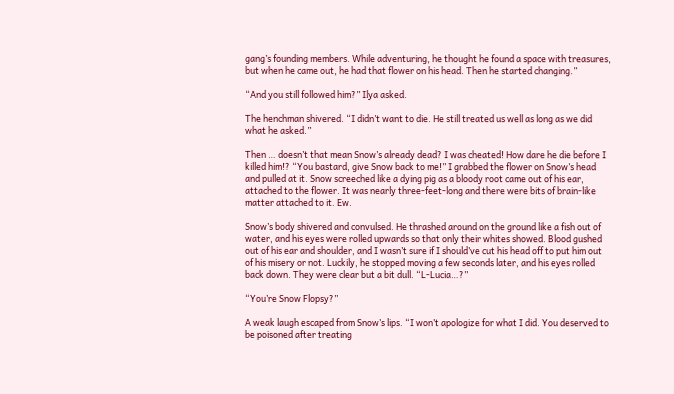gang’s founding members. While adventuring, he thought he found a space with treasures, but when he came out, he had that flower on his head. Then he started changing.”

“And you still followed him?” Ilya asked.

The henchman shivered. “I didn’t want to die. He still treated us well as long as we did what he asked.”

Then … doesn’t that mean Snow’s already dead? I was cheated! How dare he die before I killed him!? “You bastard, give Snow back to me!” I grabbed the flower on Snow’s head and pulled at it. Snow screeched like a dying pig as a bloody root came out of his ear, attached to the flower. It was nearly three-feet-long and there were bits of brain-like matter attached to it. Ew.

Snow’s body shivered and convulsed. He thrashed around on the ground like a fish out of water, and his eyes were rolled upwards so that only their whites showed. Blood gushed out of his ear and shoulder, and I wasn’t sure if I should’ve cut his head off to put him out of his misery or not. Luckily, he stopped moving a few seconds later, and his eyes rolled back down. They were clear but a bit dull. “L-Lucia…?”

“You’re Snow Flopsy?”

A weak laugh escaped from Snow’s lips. “I won’t apologize for what I did. You deserved to be poisoned after treating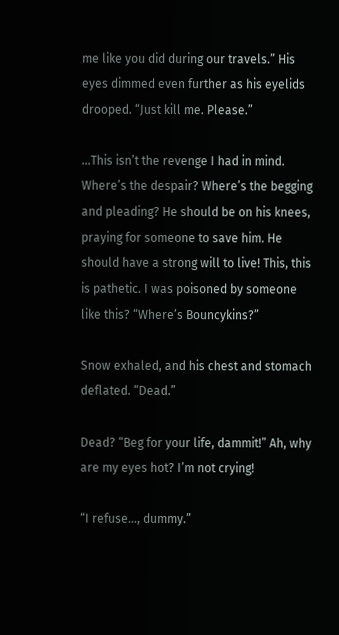me like you did during our travels.” His eyes dimmed even further as his eyelids drooped. “Just kill me. Please.”

…This isn’t the revenge I had in mind. Where’s the despair? Where’s the begging and pleading? He should be on his knees, praying for someone to save him. He should have a strong will to live! This, this is pathetic. I was poisoned by someone like this? “Where’s Bouncykins?”

Snow exhaled, and his chest and stomach deflated. “Dead.”

Dead? “Beg for your life, dammit!” Ah, why are my eyes hot? I’m not crying!

“I refuse…, dummy.”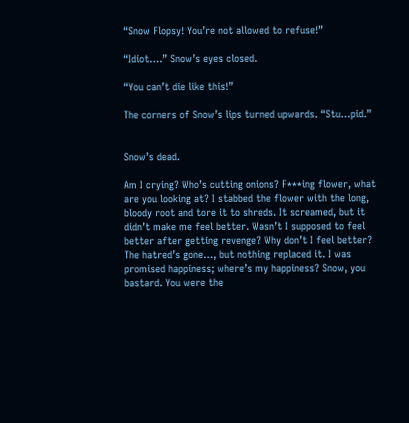“Snow Flopsy! You’re not allowed to refuse!”

“Idiot….” Snow’s eyes closed.

“You can’t die like this!”

The corners of Snow’s lips turned upwards. “Stu…pid.”


Snow’s dead.

Am I crying? Who’s cutting onions? F***ing flower, what are you looking at? I stabbed the flower with the long, bloody root and tore it to shreds. It screamed, but it didn’t make me feel better. Wasn’t I supposed to feel better after getting revenge? Why don’t I feel better? The hatred’s gone…, but nothing replaced it. I was promised happiness; where’s my happiness? Snow, you bastard. You were the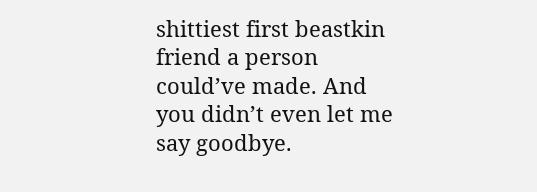shittiest first beastkin friend a person could’ve made. And you didn’t even let me say goodbye.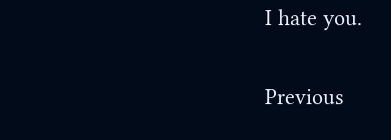I hate you.

Previous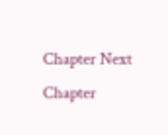Chapter Next Chapter